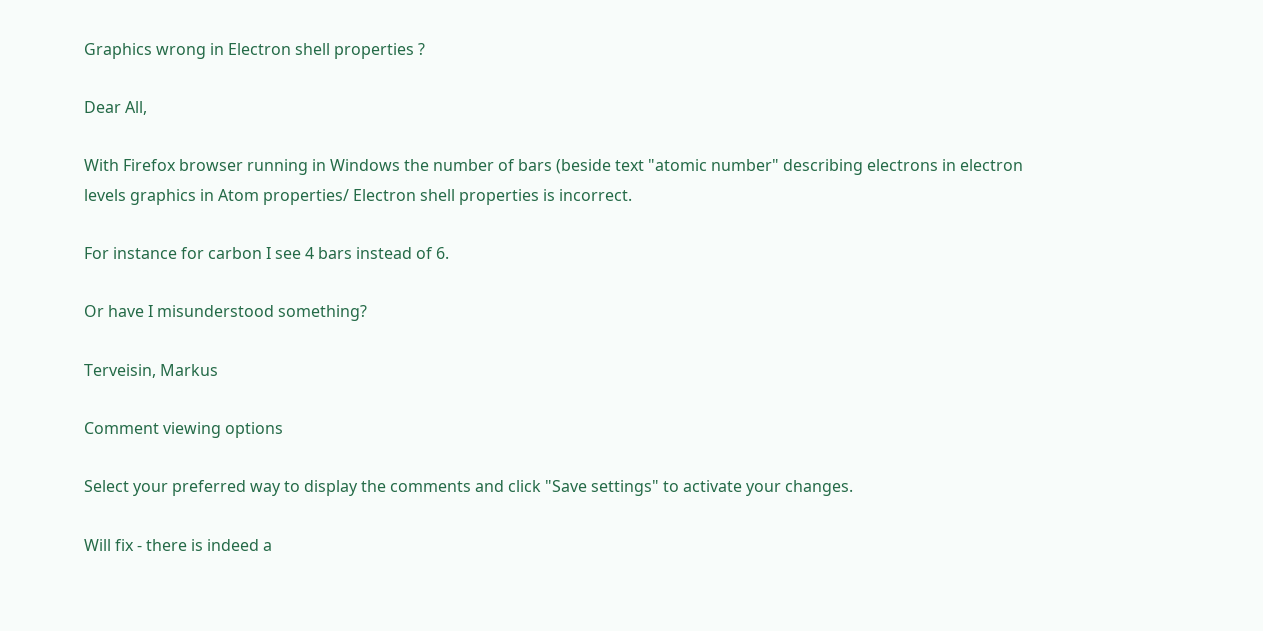Graphics wrong in Electron shell properties ?

Dear All,

With Firefox browser running in Windows the number of bars (beside text "atomic number" describing electrons in electron levels graphics in Atom properties/ Electron shell properties is incorrect.

For instance for carbon I see 4 bars instead of 6.

Or have I misunderstood something?

Terveisin, Markus

Comment viewing options

Select your preferred way to display the comments and click "Save settings" to activate your changes.

Will fix - there is indeed a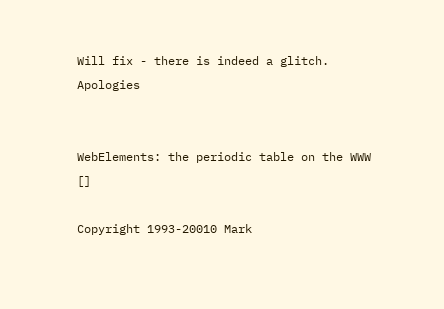Will fix - there is indeed a glitch. Apologies


WebElements: the periodic table on the WWW []

Copyright 1993-20010 Mark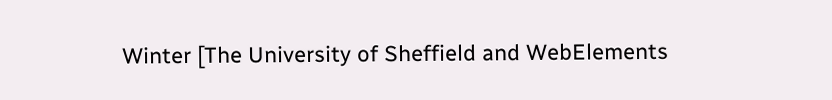Winter [The University of Sheffield and WebElements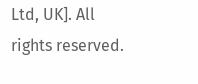Ltd, UK]. All rights reserved.